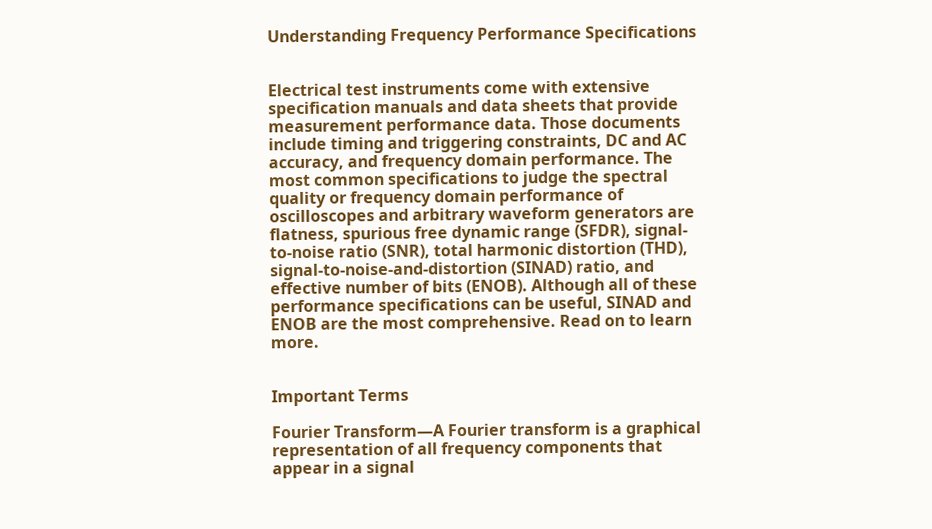Understanding Frequency Performance Specifications


Electrical test instruments come with extensive specification manuals and data sheets that provide measurement performance data. Those documents include timing and triggering constraints, DC and AC accuracy, and frequency domain performance. The most common specifications to judge the spectral quality or frequency domain performance of oscilloscopes and arbitrary waveform generators are flatness, spurious free dynamic range (SFDR), signal-to-noise ratio (SNR), total harmonic distortion (THD), signal-to-noise-and-distortion (SINAD) ratio, and effective number of bits (ENOB). Although all of these performance specifications can be useful, SINAD and ENOB are the most comprehensive. Read on to learn more.


Important Terms

Fourier Transform—A Fourier transform is a graphical representation of all frequency components that appear in a signal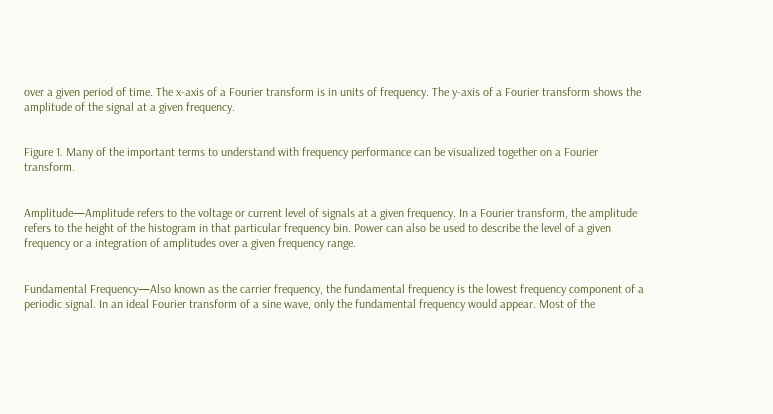over a given period of time. The x-axis of a Fourier transform is in units of frequency. The y-axis of a Fourier transform shows the amplitude of the signal at a given frequency.


Figure 1. Many of the important terms to understand with frequency performance can be visualized together on a Fourier transform.


Amplitude—Amplitude refers to the voltage or current level of signals at a given frequency. In a Fourier transform, the amplitude refers to the height of the histogram in that particular frequency bin. Power can also be used to describe the level of a given frequency or a integration of amplitudes over a given frequency range.


Fundamental Frequency—Also known as the carrier frequency, the fundamental frequency is the lowest frequency component of a periodic signal. In an ideal Fourier transform of a sine wave, only the fundamental frequency would appear. Most of the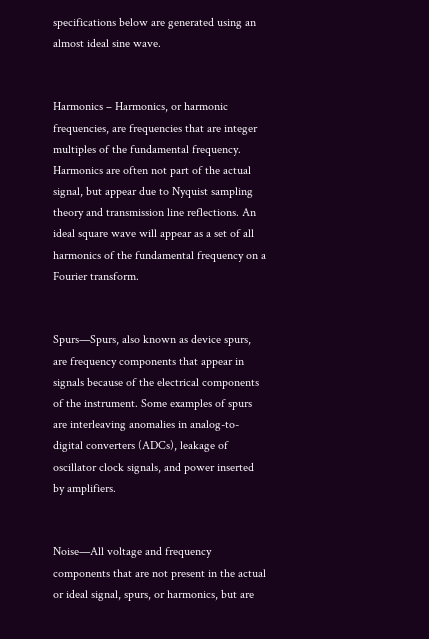specifications below are generated using an almost ideal sine wave.


Harmonics – Harmonics, or harmonic frequencies, are frequencies that are integer multiples of the fundamental frequency. Harmonics are often not part of the actual signal, but appear due to Nyquist sampling theory and transmission line reflections. An ideal square wave will appear as a set of all harmonics of the fundamental frequency on a Fourier transform.


Spurs—Spurs, also known as device spurs, are frequency components that appear in signals because of the electrical components of the instrument. Some examples of spurs are interleaving anomalies in analog-to-digital converters (ADCs), leakage of oscillator clock signals, and power inserted by amplifiers.


Noise—All voltage and frequency components that are not present in the actual or ideal signal, spurs, or harmonics, but are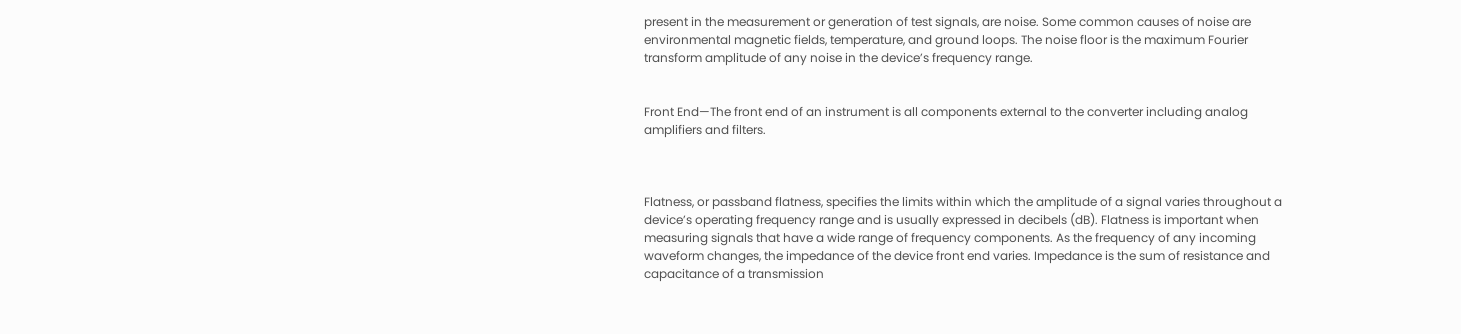present in the measurement or generation of test signals, are noise. Some common causes of noise are environmental magnetic fields, temperature, and ground loops. The noise floor is the maximum Fourier transform amplitude of any noise in the device’s frequency range.


Front End—The front end of an instrument is all components external to the converter including analog amplifiers and filters.



Flatness, or passband flatness, specifies the limits within which the amplitude of a signal varies throughout a device’s operating frequency range and is usually expressed in decibels (dB). Flatness is important when measuring signals that have a wide range of frequency components. As the frequency of any incoming waveform changes, the impedance of the device front end varies. Impedance is the sum of resistance and capacitance of a transmission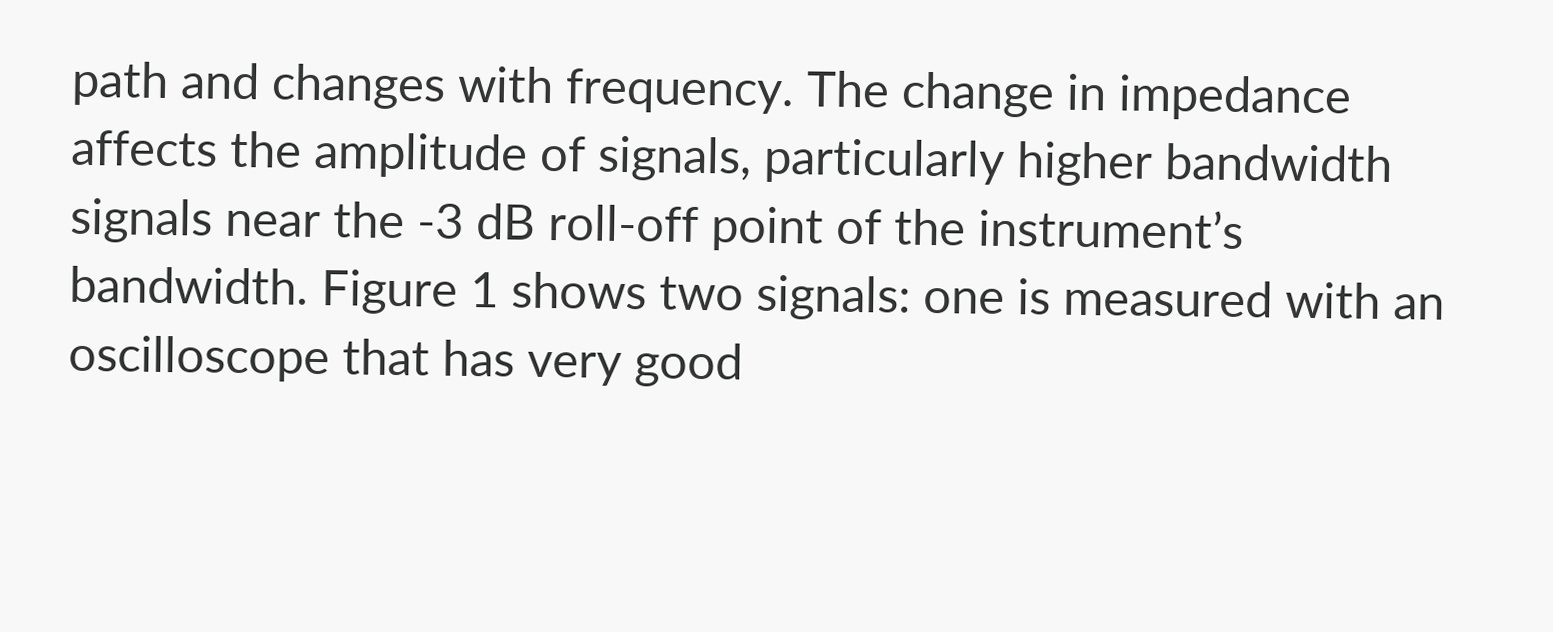path and changes with frequency. The change in impedance affects the amplitude of signals, particularly higher bandwidth signals near the -3 dB roll-off point of the instrument’s bandwidth. Figure 1 shows two signals: one is measured with an oscilloscope that has very good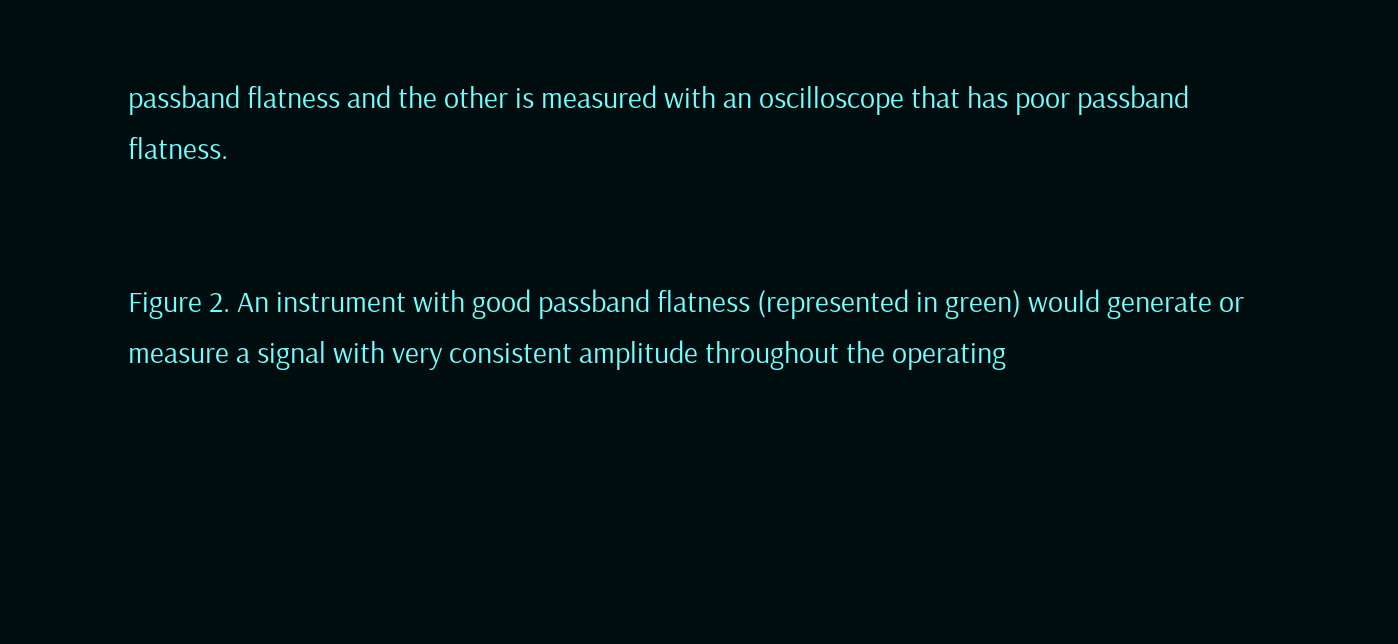passband flatness and the other is measured with an oscilloscope that has poor passband flatness.


Figure 2. An instrument with good passband flatness (represented in green) would generate or measure a signal with very consistent amplitude throughout the operating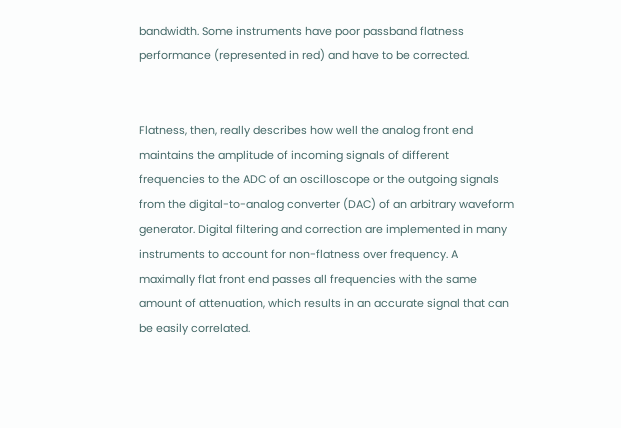bandwidth. Some instruments have poor passband flatness performance (represented in red) and have to be corrected.


Flatness, then, really describes how well the analog front end maintains the amplitude of incoming signals of different frequencies to the ADC of an oscilloscope or the outgoing signals from the digital-to-analog converter (DAC) of an arbitrary waveform generator. Digital filtering and correction are implemented in many instruments to account for non-flatness over frequency. A maximally flat front end passes all frequencies with the same amount of attenuation, which results in an accurate signal that can be easily correlated.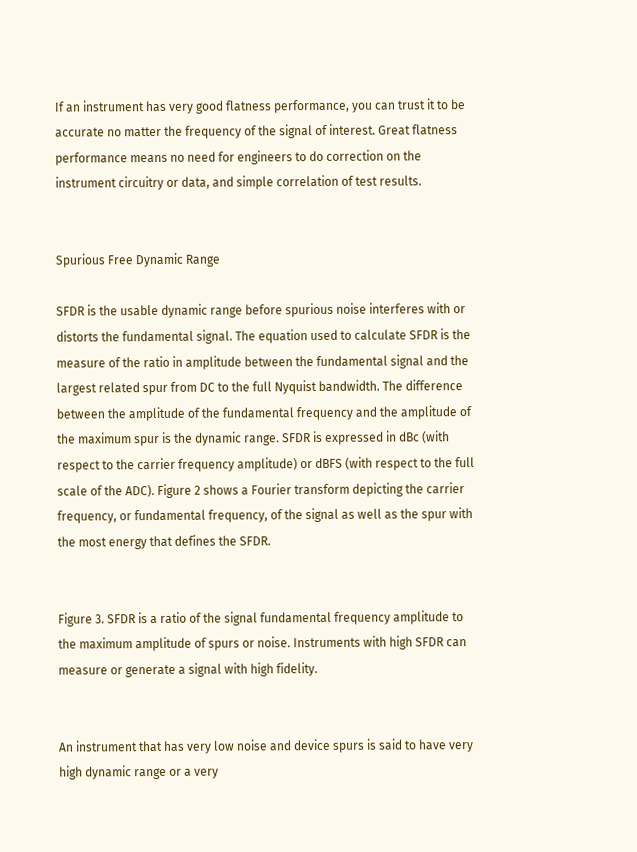If an instrument has very good flatness performance, you can trust it to be accurate no matter the frequency of the signal of interest. Great flatness performance means no need for engineers to do correction on the instrument circuitry or data, and simple correlation of test results.


Spurious Free Dynamic Range

SFDR is the usable dynamic range before spurious noise interferes with or distorts the fundamental signal. The equation used to calculate SFDR is the measure of the ratio in amplitude between the fundamental signal and the largest related spur from DC to the full Nyquist bandwidth. The difference between the amplitude of the fundamental frequency and the amplitude of the maximum spur is the dynamic range. SFDR is expressed in dBc (with respect to the carrier frequency amplitude) or dBFS (with respect to the full scale of the ADC). Figure 2 shows a Fourier transform depicting the carrier frequency, or fundamental frequency, of the signal as well as the spur with the most energy that defines the SFDR.


Figure 3. SFDR is a ratio of the signal fundamental frequency amplitude to the maximum amplitude of spurs or noise. Instruments with high SFDR can measure or generate a signal with high fidelity.


An instrument that has very low noise and device spurs is said to have very high dynamic range or a very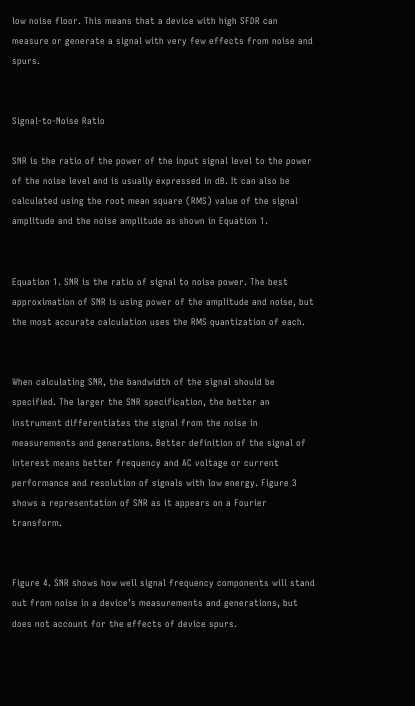low noise floor. This means that a device with high SFDR can measure or generate a signal with very few effects from noise and spurs.


Signal-to-Noise Ratio

SNR is the ratio of the power of the input signal level to the power of the noise level and is usually expressed in dB. It can also be calculated using the root mean square (RMS) value of the signal amplitude and the noise amplitude as shown in Equation 1.


Equation 1. SNR is the ratio of signal to noise power. The best approximation of SNR is using power of the amplitude and noise, but the most accurate calculation uses the RMS quantization of each.


When calculating SNR, the bandwidth of the signal should be specified. The larger the SNR specification, the better an instrument differentiates the signal from the noise in measurements and generations. Better definition of the signal of interest means better frequency and AC voltage or current performance and resolution of signals with low energy. Figure 3 shows a representation of SNR as it appears on a Fourier transform.


Figure 4. SNR shows how well signal frequency components will stand out from noise in a device’s measurements and generations, but does not account for the effects of device spurs.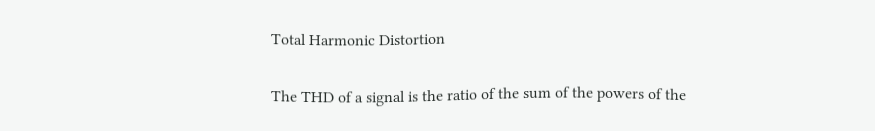Total Harmonic Distortion

The THD of a signal is the ratio of the sum of the powers of the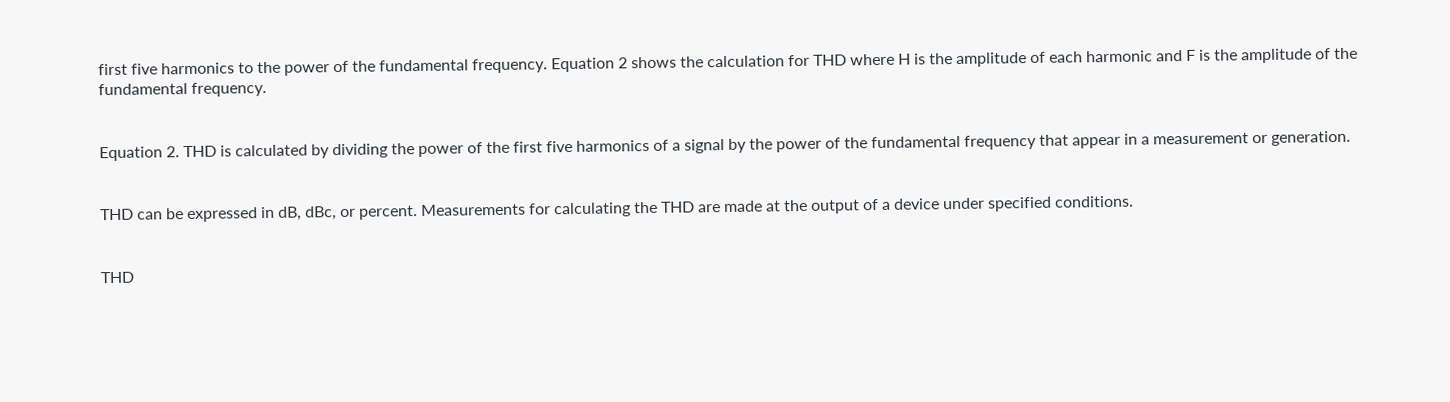first five harmonics to the power of the fundamental frequency. Equation 2 shows the calculation for THD where H is the amplitude of each harmonic and F is the amplitude of the fundamental frequency.


Equation 2. THD is calculated by dividing the power of the first five harmonics of a signal by the power of the fundamental frequency that appear in a measurement or generation.


THD can be expressed in dB, dBc, or percent. Measurements for calculating the THD are made at the output of a device under specified conditions.


THD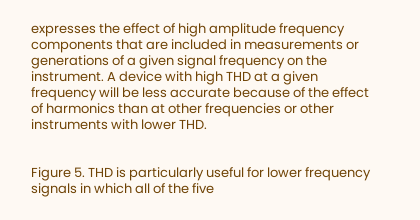expresses the effect of high amplitude frequency components that are included in measurements or generations of a given signal frequency on the instrument. A device with high THD at a given frequency will be less accurate because of the effect of harmonics than at other frequencies or other instruments with lower THD.


Figure 5. THD is particularly useful for lower frequency signals in which all of the five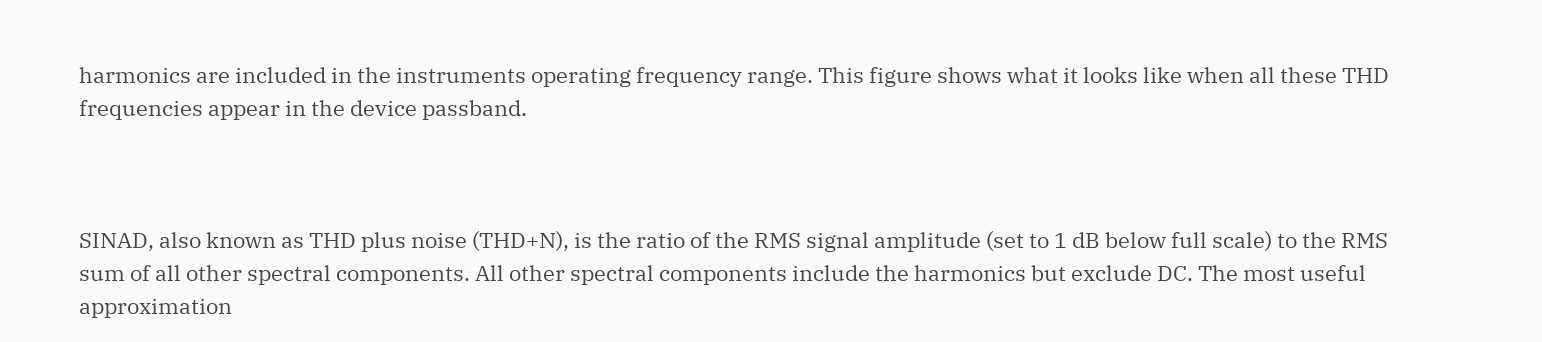harmonics are included in the instruments operating frequency range. This figure shows what it looks like when all these THD frequencies appear in the device passband.



SINAD, also known as THD plus noise (THD+N), is the ratio of the RMS signal amplitude (set to 1 dB below full scale) to the RMS sum of all other spectral components. All other spectral components include the harmonics but exclude DC. The most useful approximation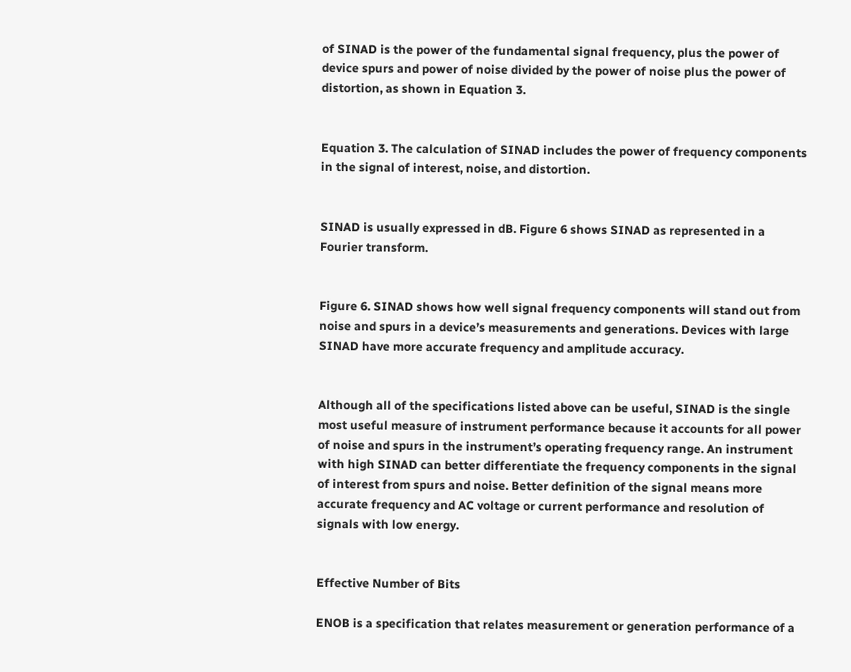of SINAD is the power of the fundamental signal frequency, plus the power of device spurs and power of noise divided by the power of noise plus the power of distortion, as shown in Equation 3.


Equation 3. The calculation of SINAD includes the power of frequency components in the signal of interest, noise, and distortion.


SINAD is usually expressed in dB. Figure 6 shows SINAD as represented in a Fourier transform.


Figure 6. SINAD shows how well signal frequency components will stand out from noise and spurs in a device’s measurements and generations. Devices with large SINAD have more accurate frequency and amplitude accuracy.


Although all of the specifications listed above can be useful, SINAD is the single most useful measure of instrument performance because it accounts for all power of noise and spurs in the instrument’s operating frequency range. An instrument with high SINAD can better differentiate the frequency components in the signal of interest from spurs and noise. Better definition of the signal means more accurate frequency and AC voltage or current performance and resolution of signals with low energy.


Effective Number of Bits

ENOB is a specification that relates measurement or generation performance of a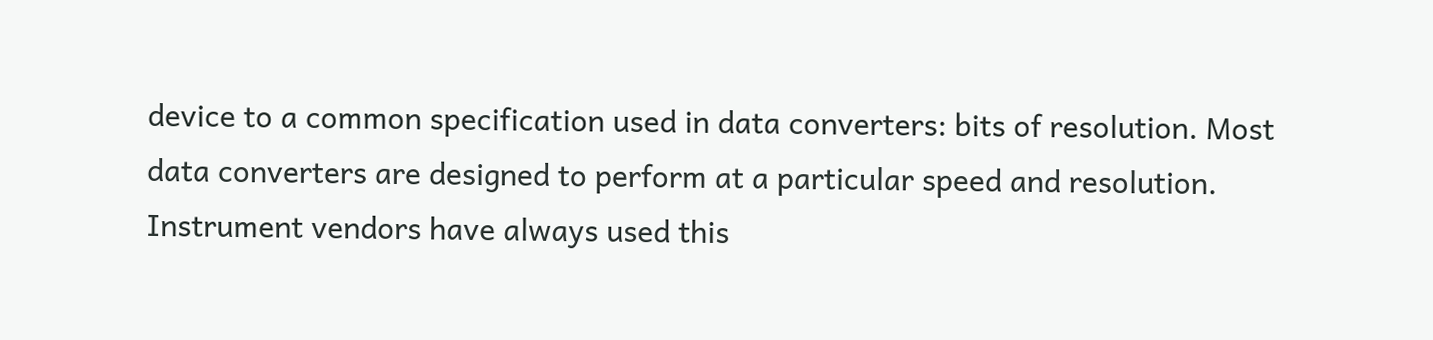device to a common specification used in data converters: bits of resolution. Most data converters are designed to perform at a particular speed and resolution. Instrument vendors have always used this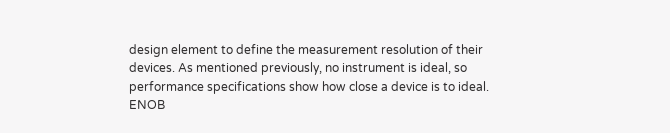design element to define the measurement resolution of their devices. As mentioned previously, no instrument is ideal, so performance specifications show how close a device is to ideal. ENOB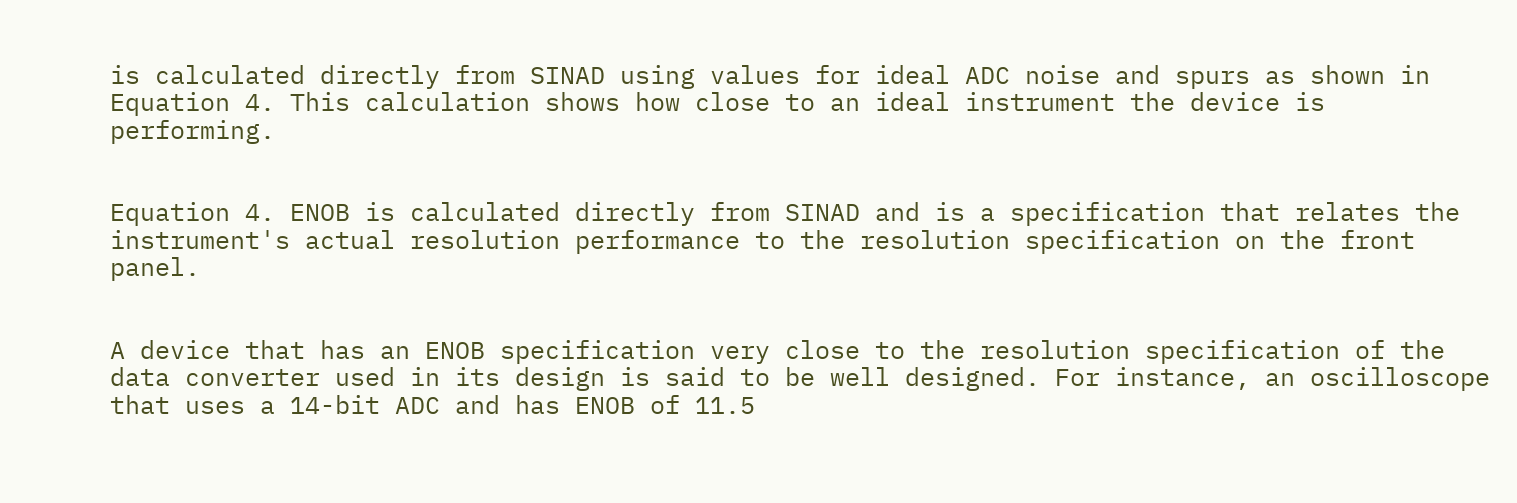is calculated directly from SINAD using values for ideal ADC noise and spurs as shown in Equation 4. This calculation shows how close to an ideal instrument the device is performing.


Equation 4. ENOB is calculated directly from SINAD and is a specification that relates the instrument's actual resolution performance to the resolution specification on the front panel.


A device that has an ENOB specification very close to the resolution specification of the data converter used in its design is said to be well designed. For instance, an oscilloscope that uses a 14-bit ADC and has ENOB of 11.5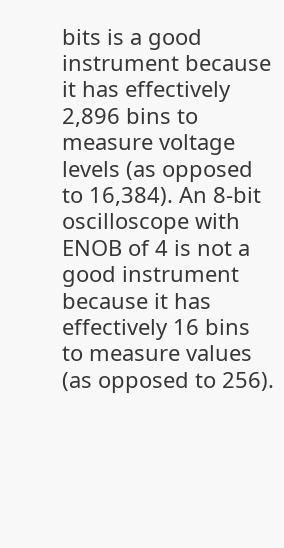bits is a good instrument because it has effectively 2,896 bins to measure voltage levels (as opposed to 16,384). An 8-bit oscilloscope with ENOB of 4 is not a good instrument because it has effectively 16 bins to measure values (as opposed to 256).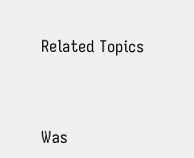Related Topics



Was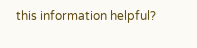this information helpful?